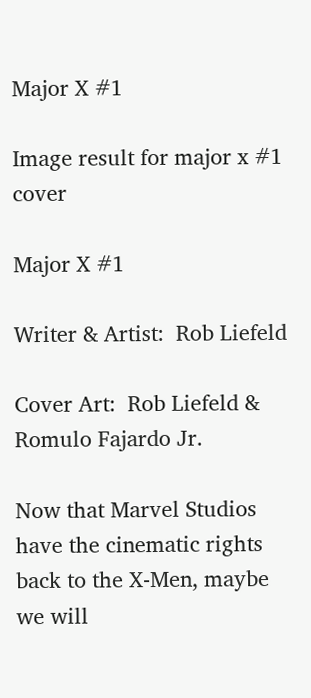Major X #1

Image result for major x #1 cover

Major X #1

Writer & Artist:  Rob Liefeld

Cover Art:  Rob Liefeld & Romulo Fajardo Jr.

Now that Marvel Studios have the cinematic rights back to the X-Men, maybe we will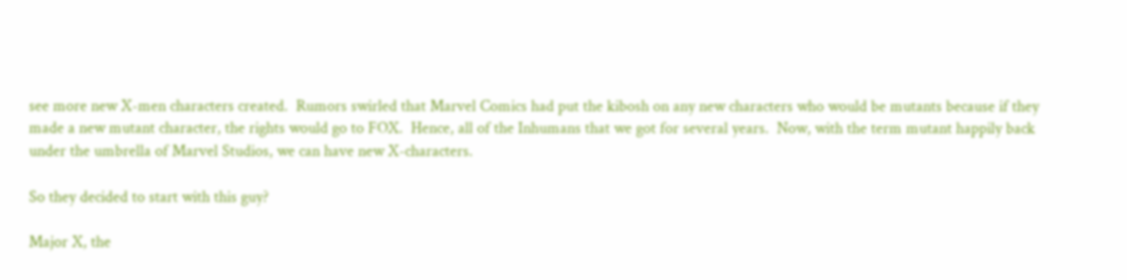see more new X-men characters created.  Rumors swirled that Marvel Comics had put the kibosh on any new characters who would be mutants because if they made a new mutant character, the rights would go to FOX.  Hence, all of the Inhumans that we got for several years.  Now, with the term mutant happily back under the umbrella of Marvel Studios, we can have new X-characters.

So they decided to start with this guy?

Major X, the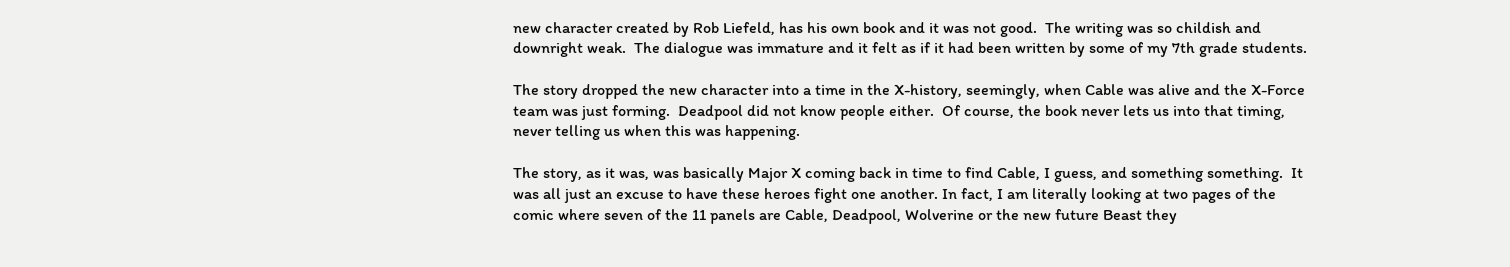new character created by Rob Liefeld, has his own book and it was not good.  The writing was so childish and downright weak.  The dialogue was immature and it felt as if it had been written by some of my 7th grade students.

The story dropped the new character into a time in the X-history, seemingly, when Cable was alive and the X-Force team was just forming.  Deadpool did not know people either.  Of course, the book never lets us into that timing, never telling us when this was happening.

The story, as it was, was basically Major X coming back in time to find Cable, I guess, and something something.  It was all just an excuse to have these heroes fight one another. In fact, I am literally looking at two pages of the comic where seven of the 11 panels are Cable, Deadpool, Wolverine or the new future Beast they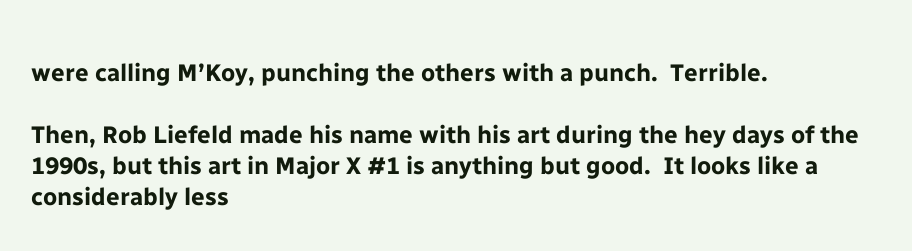were calling M’Koy, punching the others with a punch.  Terrible.

Then, Rob Liefeld made his name with his art during the hey days of the 1990s, but this art in Major X #1 is anything but good.  It looks like a considerably less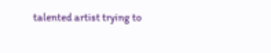talented artist trying to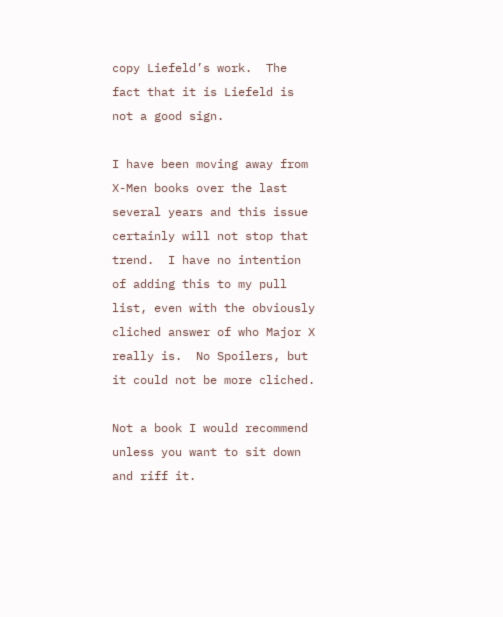copy Liefeld’s work.  The fact that it is Liefeld is not a good sign.

I have been moving away from X-Men books over the last several years and this issue certainly will not stop that trend.  I have no intention of adding this to my pull list, even with the obviously cliched answer of who Major X really is.  No Spoilers, but it could not be more cliched.

Not a book I would recommend unless you want to sit down and riff it.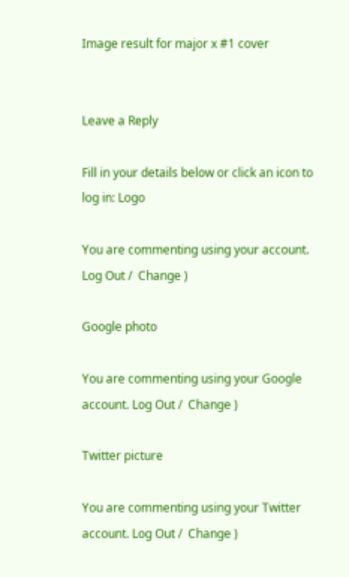Image result for major x #1 cover


Leave a Reply

Fill in your details below or click an icon to log in: Logo

You are commenting using your account. Log Out /  Change )

Google photo

You are commenting using your Google account. Log Out /  Change )

Twitter picture

You are commenting using your Twitter account. Log Out /  Change )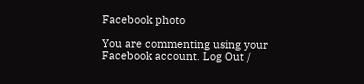Facebook photo

You are commenting using your Facebook account. Log Out /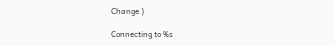Change )

Connecting to %s